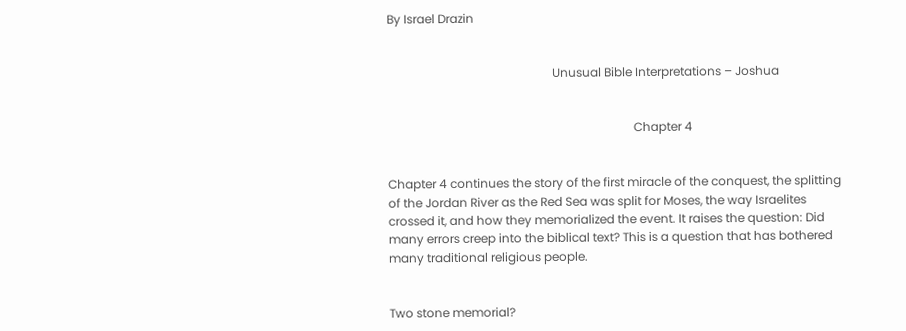By Israel Drazin


                                                       Unusual Bible Interpretations – Joshua


                                                                                  Chapter 4


Chapter 4 continues the story of the first miracle of the conquest, the splitting of the Jordan River as the Red Sea was split for Moses, the way Israelites crossed it, and how they memorialized the event. It raises the question: Did many errors creep into the biblical text? This is a question that has bothered many traditional religious people.


Two stone memorial?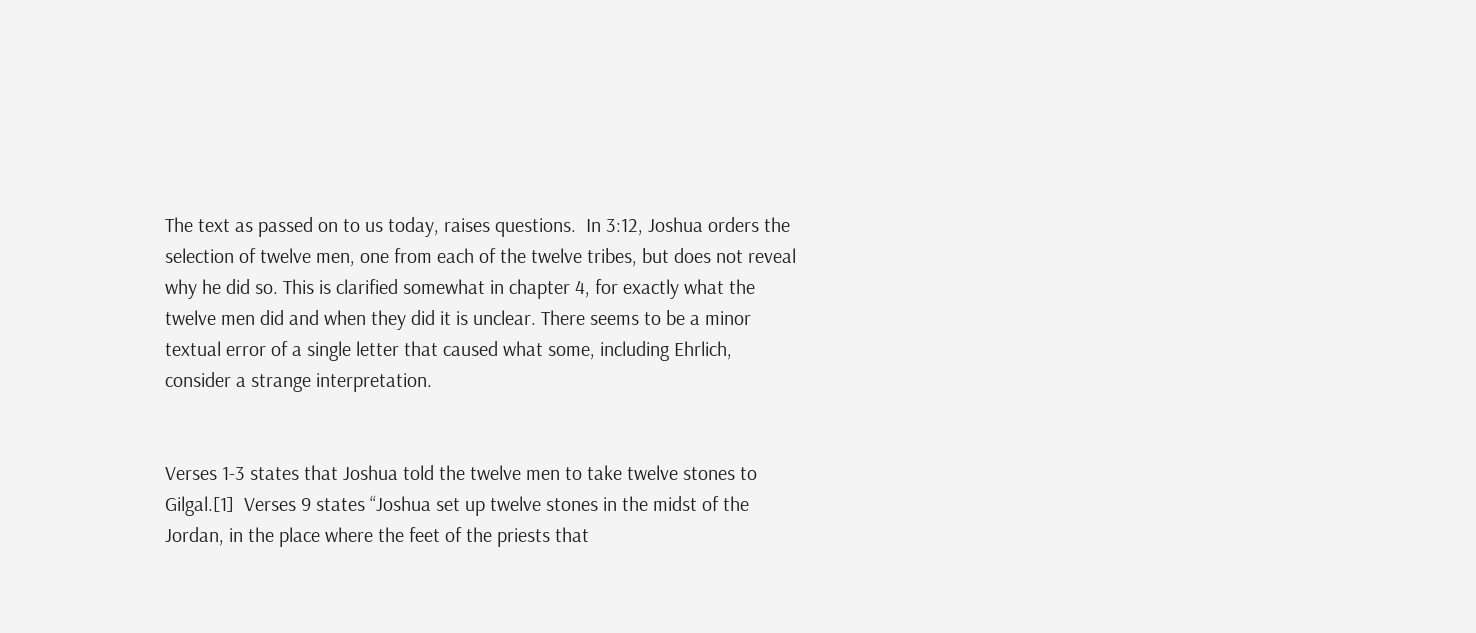The text as passed on to us today, raises questions.  In 3:12, Joshua orders the selection of twelve men, one from each of the twelve tribes, but does not reveal why he did so. This is clarified somewhat in chapter 4, for exactly what the twelve men did and when they did it is unclear. There seems to be a minor textual error of a single letter that caused what some, including Ehrlich, consider a strange interpretation.


Verses 1-3 states that Joshua told the twelve men to take twelve stones to Gilgal.[1]  Verses 9 states “Joshua set up twelve stones in the midst of the Jordan, in the place where the feet of the priests that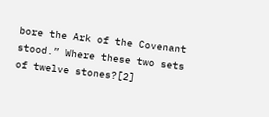bore the Ark of the Covenant stood.” Where these two sets of twelve stones?[2]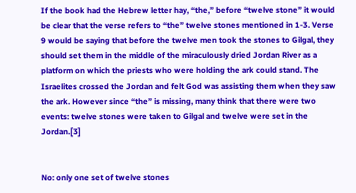If the book had the Hebrew letter hay, “the,” before “twelve stone” it would be clear that the verse refers to “the” twelve stones mentioned in 1-3. Verse 9 would be saying that before the twelve men took the stones to Gilgal, they should set them in the middle of the miraculously dried Jordan River as a platform on which the priests who were holding the ark could stand. The Israelites crossed the Jordan and felt God was assisting them when they saw the ark. However since “the” is missing, many think that there were two events: twelve stones were taken to Gilgal and twelve were set in the Jordan.[3]


No: only one set of twelve stones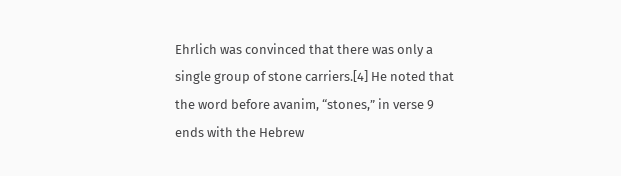Ehrlich was convinced that there was only a single group of stone carriers.[4] He noted that the word before avanim, “stones,” in verse 9 ends with the Hebrew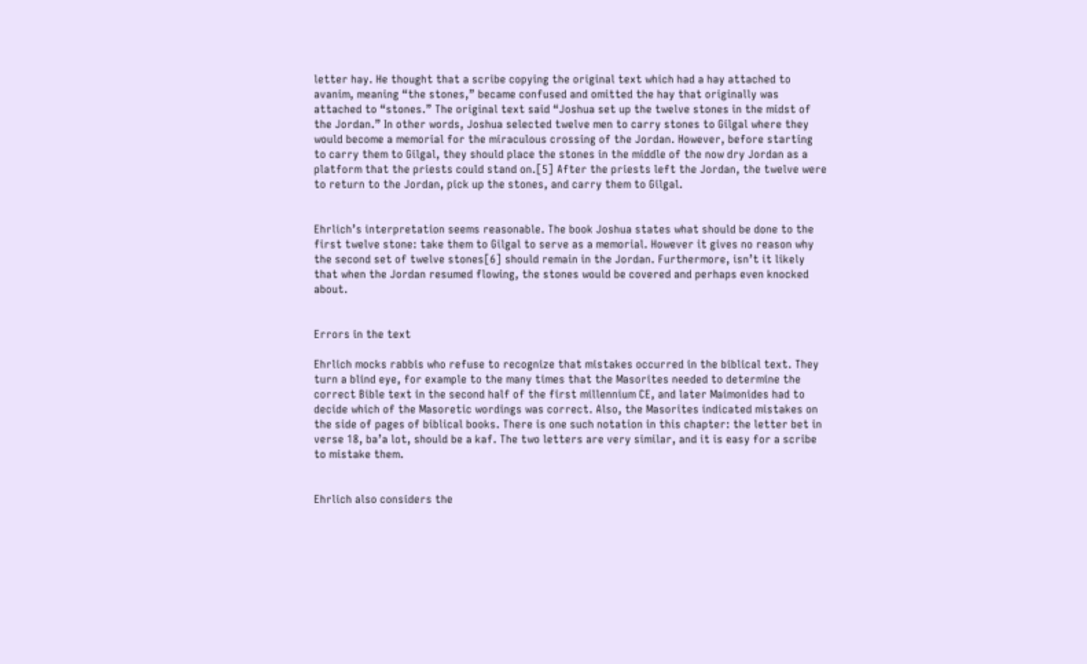letter hay. He thought that a scribe copying the original text which had a hay attached to avanim, meaning “the stones,” became confused and omitted the hay that originally was attached to “stones.” The original text said “Joshua set up the twelve stones in the midst of the Jordan.” In other words, Joshua selected twelve men to carry stones to Gilgal where they would become a memorial for the miraculous crossing of the Jordan. However, before starting to carry them to Gilgal, they should place the stones in the middle of the now dry Jordan as a platform that the priests could stand on.[5] After the priests left the Jordan, the twelve were to return to the Jordan, pick up the stones, and carry them to Gilgal.


Ehrlich’s interpretation seems reasonable. The book Joshua states what should be done to the first twelve stone: take them to Gilgal to serve as a memorial. However it gives no reason why the second set of twelve stones[6] should remain in the Jordan. Furthermore, isn’t it likely that when the Jordan resumed flowing, the stones would be covered and perhaps even knocked about.


Errors in the text

Ehrlich mocks rabbis who refuse to recognize that mistakes occurred in the biblical text. They turn a blind eye, for example to the many times that the Masorites needed to determine the correct Bible text in the second half of the first millennium CE, and later Maimonides had to decide which of the Masoretic wordings was correct. Also, the Masorites indicated mistakes on the side of pages of biblical books. There is one such notation in this chapter: the letter bet in verse 18, ba’a lot, should be a kaf. The two letters are very similar, and it is easy for a scribe to mistake them.


Ehrlich also considers the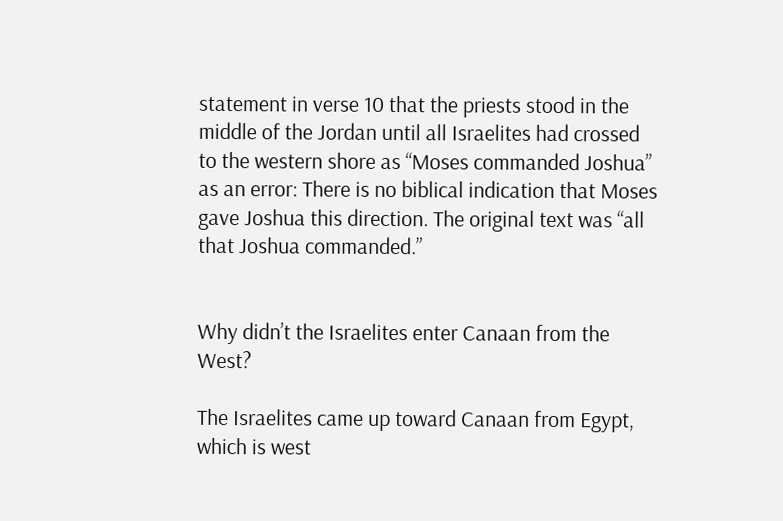statement in verse 10 that the priests stood in the middle of the Jordan until all Israelites had crossed to the western shore as “Moses commanded Joshua” as an error: There is no biblical indication that Moses gave Joshua this direction. The original text was “all that Joshua commanded.”


Why didn’t the Israelites enter Canaan from the West?

The Israelites came up toward Canaan from Egypt, which is west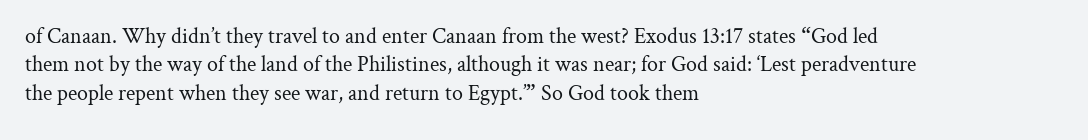of Canaan. Why didn’t they travel to and enter Canaan from the west? Exodus 13:17 states “God led them not by the way of the land of the Philistines, although it was near; for God said: ‘Lest peradventure the people repent when they see war, and return to Egypt.’” So God took them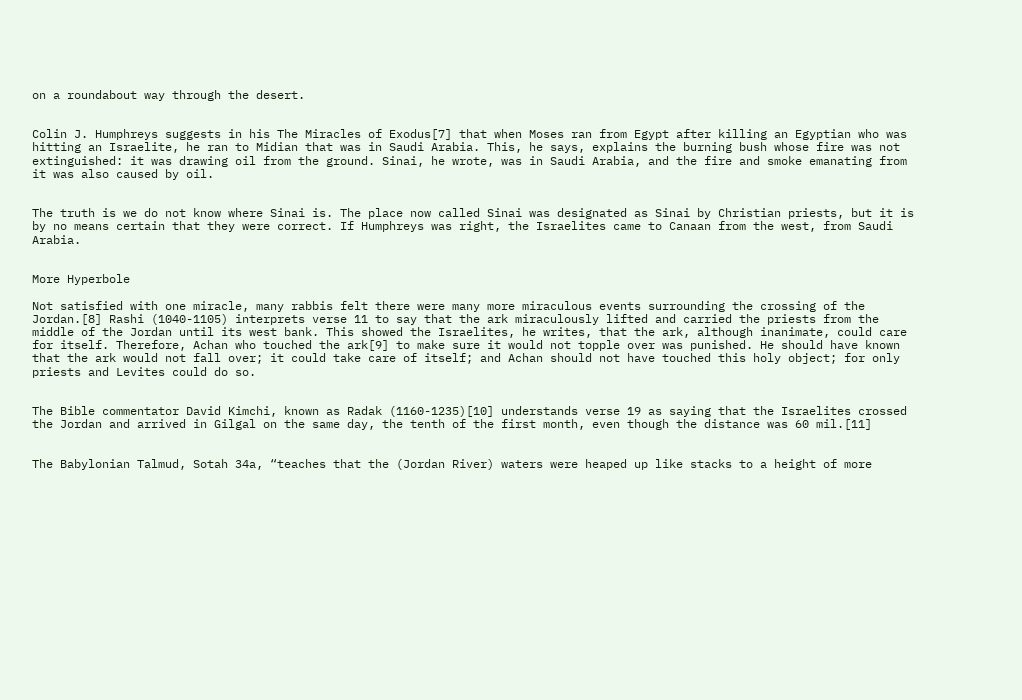on a roundabout way through the desert.


Colin J. Humphreys suggests in his The Miracles of Exodus[7] that when Moses ran from Egypt after killing an Egyptian who was hitting an Israelite, he ran to Midian that was in Saudi Arabia. This, he says, explains the burning bush whose fire was not extinguished: it was drawing oil from the ground. Sinai, he wrote, was in Saudi Arabia, and the fire and smoke emanating from it was also caused by oil.


The truth is we do not know where Sinai is. The place now called Sinai was designated as Sinai by Christian priests, but it is by no means certain that they were correct. If Humphreys was right, the Israelites came to Canaan from the west, from Saudi Arabia.


More Hyperbole

Not satisfied with one miracle, many rabbis felt there were many more miraculous events surrounding the crossing of the Jordan.[8] Rashi (1040-1105) interprets verse 11 to say that the ark miraculously lifted and carried the priests from the middle of the Jordan until its west bank. This showed the Israelites, he writes, that the ark, although inanimate, could care for itself. Therefore, Achan who touched the ark[9] to make sure it would not topple over was punished. He should have known that the ark would not fall over; it could take care of itself; and Achan should not have touched this holy object; for only priests and Levites could do so.


The Bible commentator David Kimchi, known as Radak (1160-1235)[10] understands verse 19 as saying that the Israelites crossed the Jordan and arrived in Gilgal on the same day, the tenth of the first month, even though the distance was 60 mil.[11]


The Babylonian Talmud, Sotah 34a, “teaches that the (Jordan River) waters were heaped up like stacks to a height of more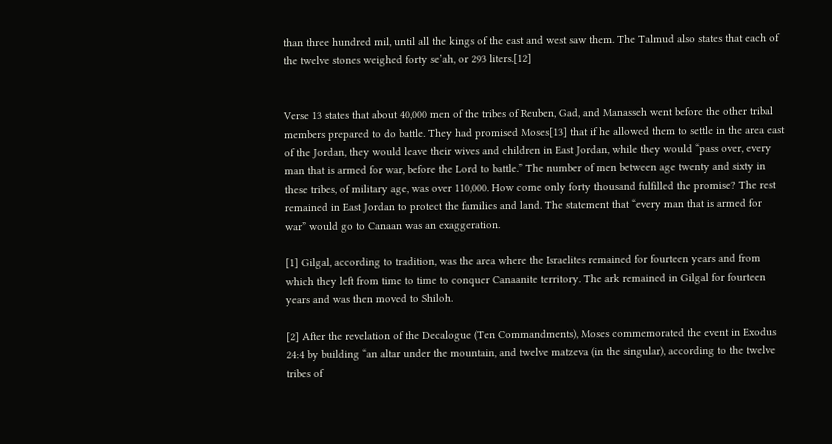than three hundred mil, until all the kings of the east and west saw them. The Talmud also states that each of the twelve stones weighed forty se’ah, or 293 liters.[12]


Verse 13 states that about 40,000 men of the tribes of Reuben, Gad, and Manasseh went before the other tribal members prepared to do battle. They had promised Moses[13] that if he allowed them to settle in the area east of the Jordan, they would leave their wives and children in East Jordan, while they would “pass over, every man that is armed for war, before the Lord to battle.” The number of men between age twenty and sixty in these tribes, of military age, was over 110,000. How come only forty thousand fulfilled the promise? The rest remained in East Jordan to protect the families and land. The statement that “every man that is armed for war” would go to Canaan was an exaggeration.

[1] Gilgal, according to tradition, was the area where the Israelites remained for fourteen years and from which they left from time to time to conquer Canaanite territory. The ark remained in Gilgal for fourteen years and was then moved to Shiloh.

[2] After the revelation of the Decalogue (Ten Commandments), Moses commemorated the event in Exodus 24:4 by building “an altar under the mountain, and twelve matzeva (in the singular), according to the twelve tribes of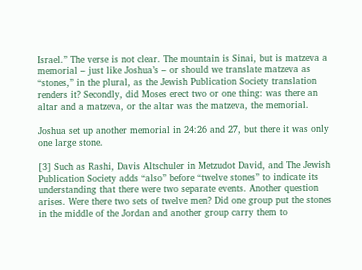Israel.” The verse is not clear. The mountain is Sinai, but is matzeva a memorial – just like Joshua’s – or should we translate matzeva as “stones,” in the plural, as the Jewish Publication Society translation renders it? Secondly, did Moses erect two or one thing: was there an altar and a matzeva, or the altar was the matzeva, the memorial.

Joshua set up another memorial in 24:26 and 27, but there it was only one large stone.

[3] Such as Rashi, Davis Altschuler in Metzudot David, and The Jewish Publication Society adds “also” before “twelve stones” to indicate its understanding that there were two separate events. Another question arises. Were there two sets of twelve men? Did one group put the stones in the middle of the Jordan and another group carry them to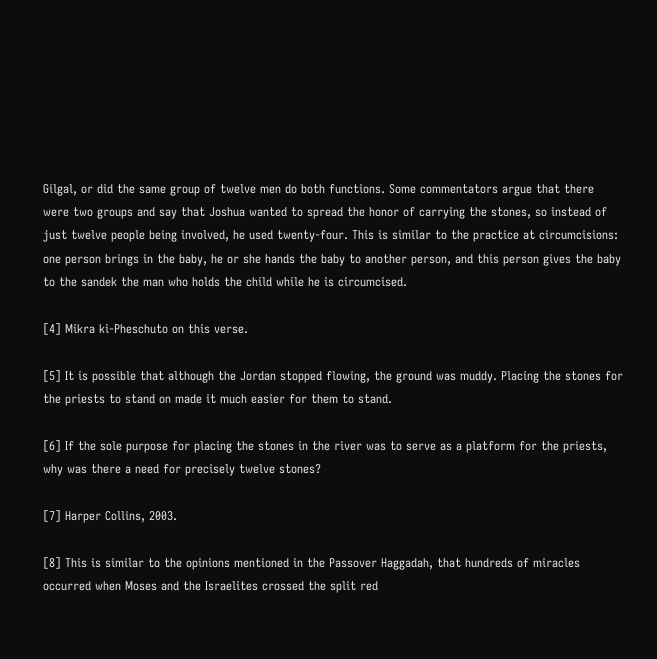Gilgal, or did the same group of twelve men do both functions. Some commentators argue that there were two groups and say that Joshua wanted to spread the honor of carrying the stones, so instead of just twelve people being involved, he used twenty-four. This is similar to the practice at circumcisions: one person brings in the baby, he or she hands the baby to another person, and this person gives the baby to the sandek the man who holds the child while he is circumcised.

[4] Mikra ki-Pheschuto on this verse.

[5] It is possible that although the Jordan stopped flowing, the ground was muddy. Placing the stones for the priests to stand on made it much easier for them to stand.

[6] If the sole purpose for placing the stones in the river was to serve as a platform for the priests, why was there a need for precisely twelve stones?

[7] Harper Collins, 2003.

[8] This is similar to the opinions mentioned in the Passover Haggadah, that hundreds of miracles occurred when Moses and the Israelites crossed the split red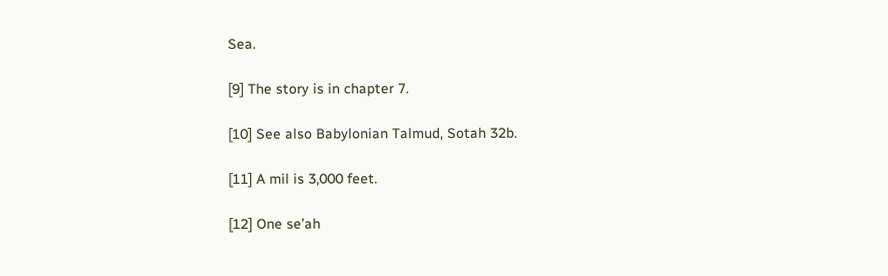Sea.

[9] The story is in chapter 7.

[10] See also Babylonian Talmud, Sotah 32b.

[11] A mil is 3,000 feet.

[12] One se’ah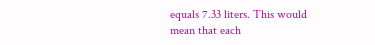equals 7.33 liters. This would mean that each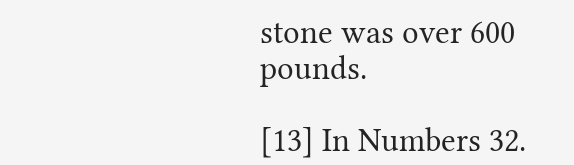stone was over 600 pounds.

[13] In Numbers 32.